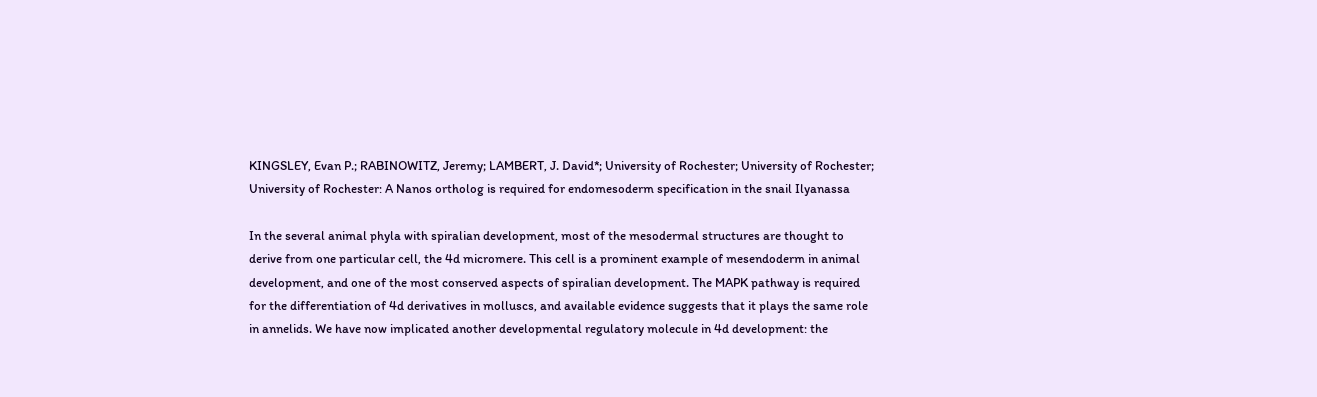KINGSLEY, Evan P.; RABINOWITZ, Jeremy; LAMBERT, J. David*; University of Rochester; University of Rochester; University of Rochester: A Nanos ortholog is required for endomesoderm specification in the snail Ilyanassa

In the several animal phyla with spiralian development, most of the mesodermal structures are thought to derive from one particular cell, the 4d micromere. This cell is a prominent example of mesendoderm in animal development, and one of the most conserved aspects of spiralian development. The MAPK pathway is required for the differentiation of 4d derivatives in molluscs, and available evidence suggests that it plays the same role in annelids. We have now implicated another developmental regulatory molecule in 4d development: the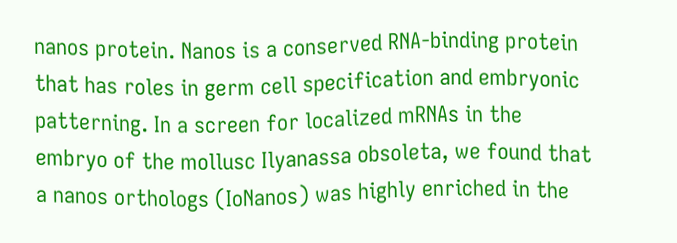nanos protein. Nanos is a conserved RNA-binding protein that has roles in germ cell specification and embryonic patterning. In a screen for localized mRNAs in the embryo of the mollusc Ilyanassa obsoleta, we found that a nanos orthologs (IoNanos) was highly enriched in the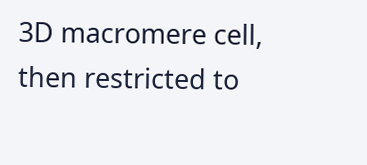3D macromere cell, then restricted to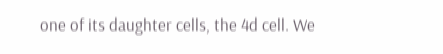one of its daughter cells, the 4d cell. We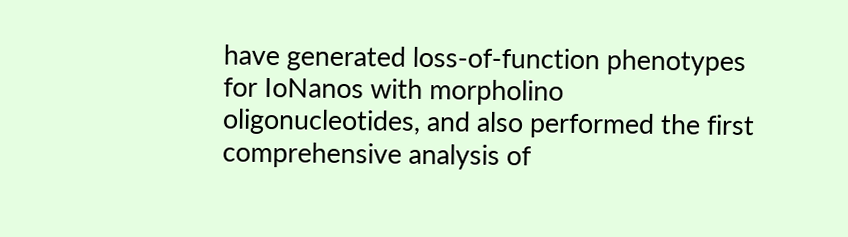have generated loss-of-function phenotypes for IoNanos with morpholino oligonucleotides, and also performed the first comprehensive analysis of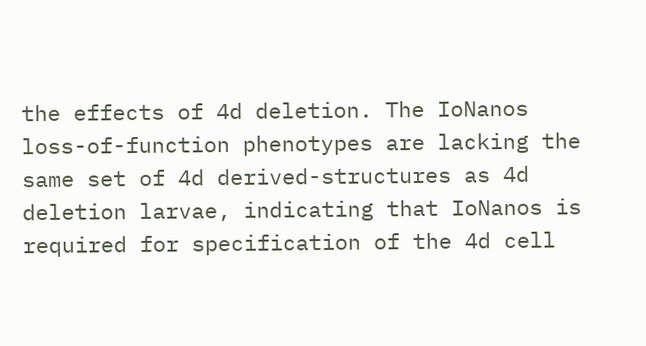the effects of 4d deletion. The IoNanos loss-of-function phenotypes are lacking the same set of 4d derived-structures as 4d deletion larvae, indicating that IoNanos is required for specification of the 4d cell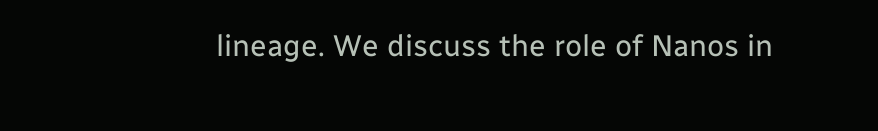lineage. We discuss the role of Nanos in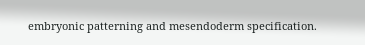embryonic patterning and mesendoderm specification.